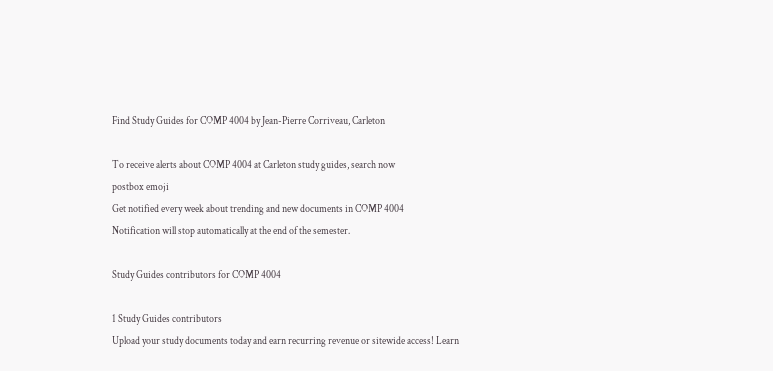Find Study Guides for COMP 4004 by Jean-Pierre Corriveau, Carleton

To receive alerts about COMP 4004 at Carleton study guides, search now
postbox emoji
Get notified every week about trending and new documents in COMP 4004
Notification will stop automatically at the end of the semester.

Study Guides contributors for COMP 4004

1 Study Guides contributors
Upload your study documents today and earn recurring revenue or sitewide access! Learn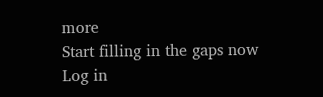more
Start filling in the gaps now
Log in